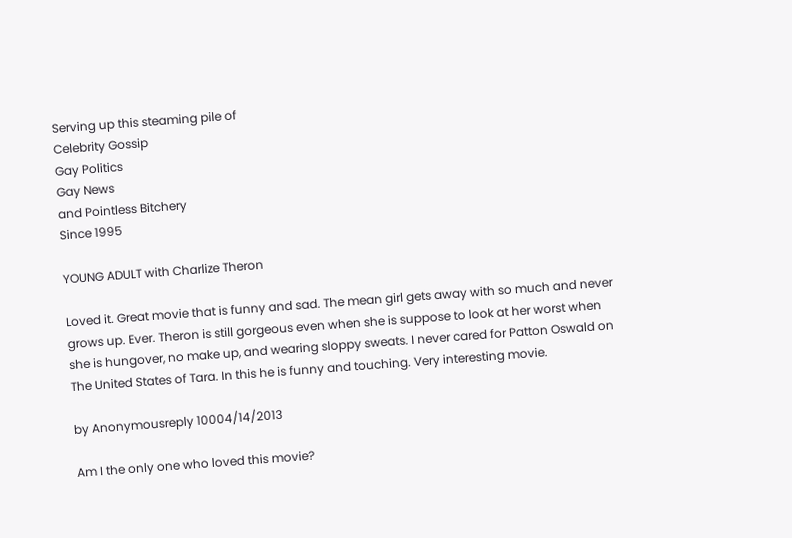Serving up this steaming pile of
Celebrity Gossip
Gay Politics
Gay News
and Pointless Bitchery
Since 1995

YOUNG ADULT with Charlize Theron

Loved it. Great movie that is funny and sad. The mean girl gets away with so much and never grows up. Ever. Theron is still gorgeous even when she is suppose to look at her worst when she is hungover, no make up, and wearing sloppy sweats. I never cared for Patton Oswald on The United States of Tara. In this he is funny and touching. Very interesting movie.

by Anonymousreply 10004/14/2013

Am I the only one who loved this movie?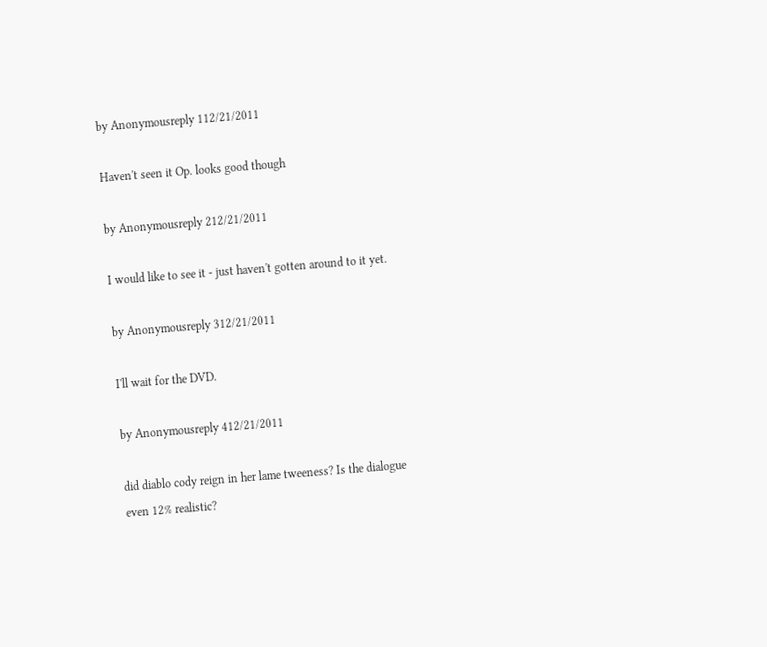by Anonymousreply 112/21/2011

Haven't seen it Op. looks good though

by Anonymousreply 212/21/2011

I would like to see it - just haven't gotten around to it yet.

by Anonymousreply 312/21/2011

I'll wait for the DVD.

by Anonymousreply 412/21/2011

did diablo cody reign in her lame tweeness? Is the dialogue even 12% realistic?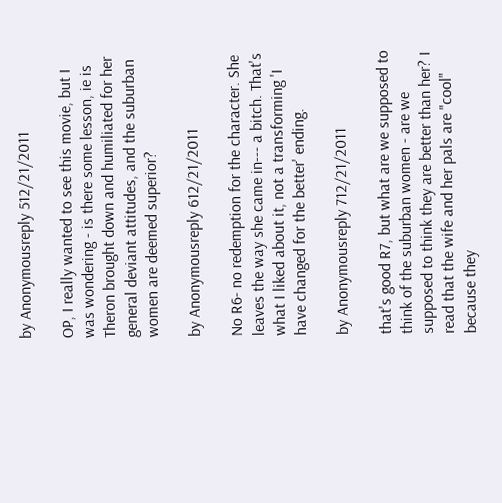by Anonymousreply 512/21/2011

OP, I really wanted to see this movie, but I was wondering - is there some lesson, ie is Theron brought down and humiliated for her general deviant attitudes, and the suburban women are deemed superior?

by Anonymousreply 612/21/2011

No R6- no redemption for the character. She leaves the way she came in--- a bitch. That's what I liked about it, not a transforming 'I have changed for the better' ending.

by Anonymousreply 712/21/2011

that's good R7, but what are we supposed to think of the suburban women - are we supposed to think they are better than her? I read that the wife and her pals are "cool" because they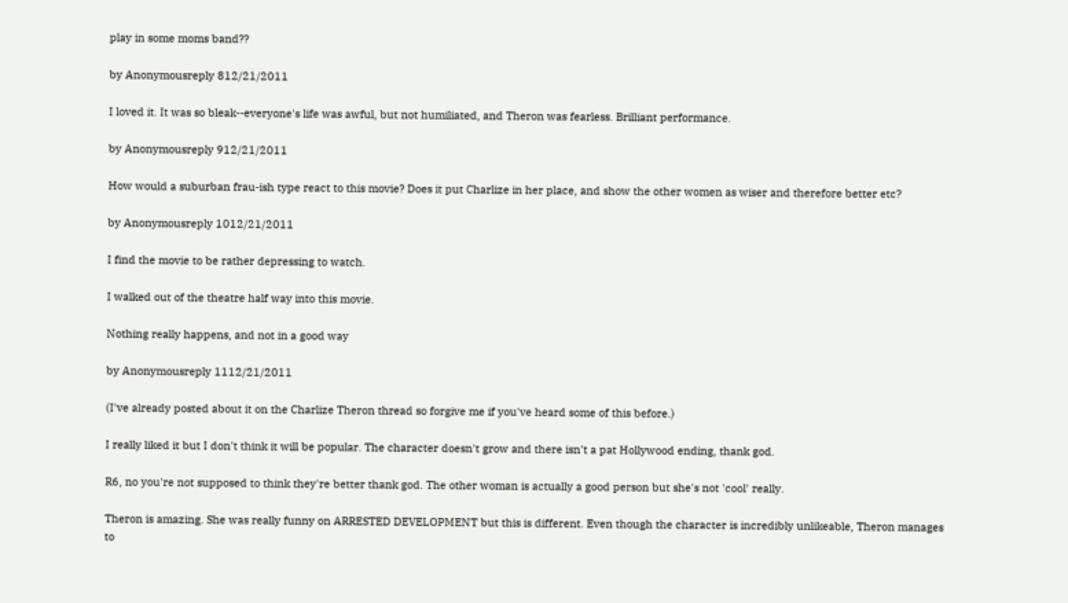play in some moms band??

by Anonymousreply 812/21/2011

I loved it. It was so bleak--everyone's life was awful, but not humiliated, and Theron was fearless. Brilliant performance.

by Anonymousreply 912/21/2011

How would a suburban frau-ish type react to this movie? Does it put Charlize in her place, and show the other women as wiser and therefore better etc?

by Anonymousreply 1012/21/2011

I find the movie to be rather depressing to watch.

I walked out of the theatre half way into this movie.

Nothing really happens, and not in a good way

by Anonymousreply 1112/21/2011

(I've already posted about it on the Charlize Theron thread so forgive me if you've heard some of this before.)

I really liked it but I don't think it will be popular. The character doesn't grow and there isn't a pat Hollywood ending, thank god.

R6, no you're not supposed to think they're better thank god. The other woman is actually a good person but she's not 'cool' really.

Theron is amazing. She was really funny on ARRESTED DEVELOPMENT but this is different. Even though the character is incredibly unlikeable, Theron manages to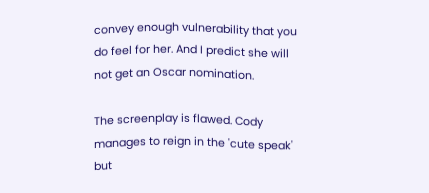convey enough vulnerability that you do feel for her. And I predict she will not get an Oscar nomination.

The screenplay is flawed. Cody manages to reign in the 'cute speak' but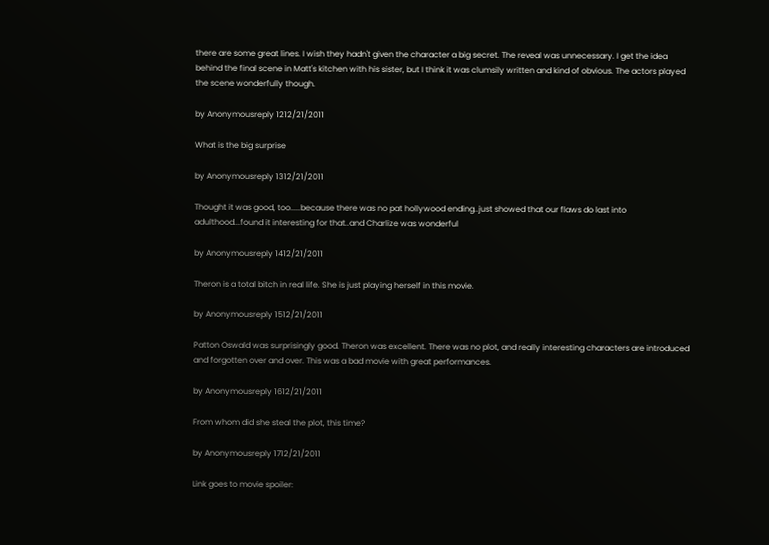there are some great lines. I wish they hadn't given the character a big secret. The reveal was unnecessary. I get the idea behind the final scene in Matt's kitchen with his sister, but I think it was clumsily written and kind of obvious. The actors played the scene wonderfully though.

by Anonymousreply 1212/21/2011

What is the big surprise

by Anonymousreply 1312/21/2011

Thought it was good, too.....because there was no pat hollywood ending..just showed that our flaws do last into adulthood...found it interesting for that..and Charlize was wonderful

by Anonymousreply 1412/21/2011

Theron is a total bitch in real life. She is just playing herself in this movie.

by Anonymousreply 1512/21/2011

Patton Oswald was surprisingly good. Theron was excellent. There was no plot, and really interesting characters are introduced and forgotten over and over. This was a bad movie with great performances.

by Anonymousreply 1612/21/2011

From whom did she steal the plot, this time?

by Anonymousreply 1712/21/2011

Link goes to movie spoiler: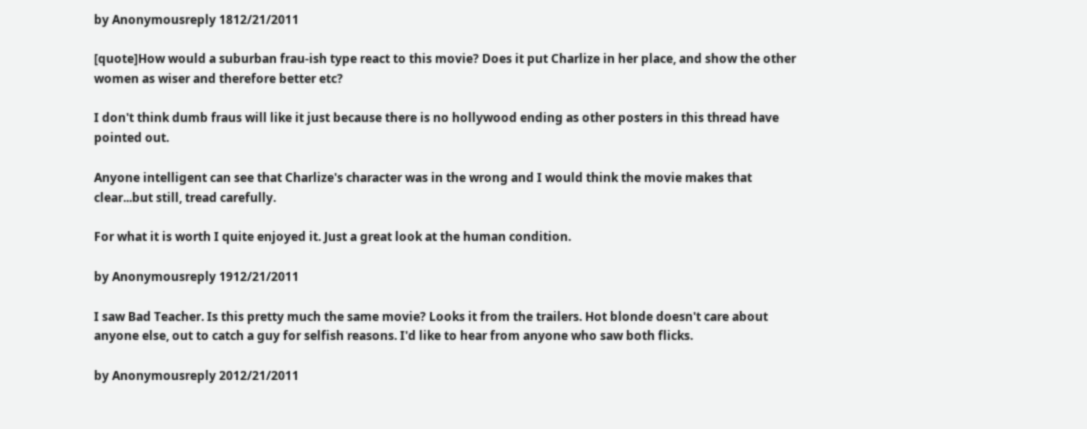by Anonymousreply 1812/21/2011

[quote]How would a suburban frau-ish type react to this movie? Does it put Charlize in her place, and show the other women as wiser and therefore better etc?

I don't think dumb fraus will like it just because there is no hollywood ending as other posters in this thread have pointed out.

Anyone intelligent can see that Charlize's character was in the wrong and I would think the movie makes that clear...but still, tread carefully.

For what it is worth I quite enjoyed it. Just a great look at the human condition.

by Anonymousreply 1912/21/2011

I saw Bad Teacher. Is this pretty much the same movie? Looks it from the trailers. Hot blonde doesn't care about anyone else, out to catch a guy for selfish reasons. I'd like to hear from anyone who saw both flicks.

by Anonymousreply 2012/21/2011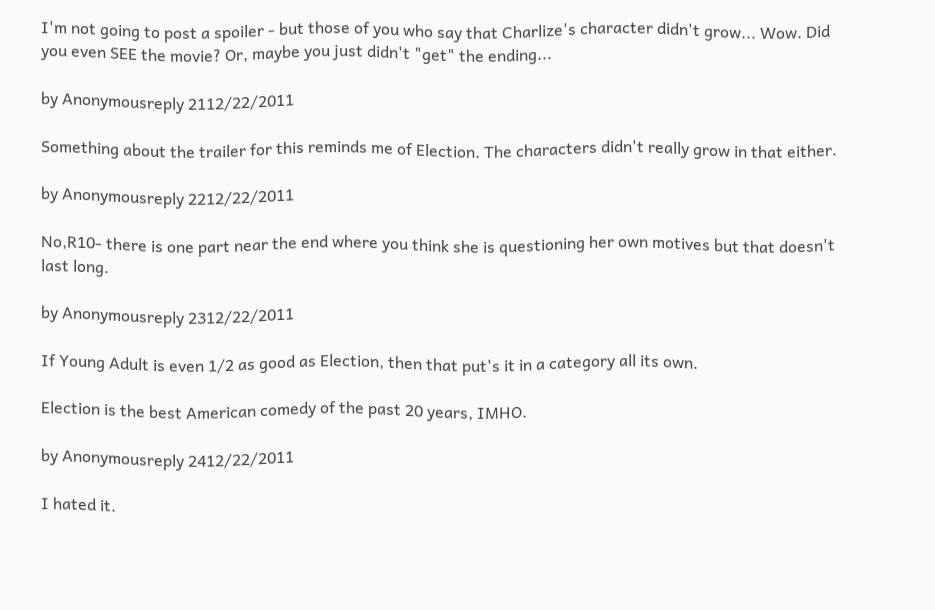I'm not going to post a spoiler - but those of you who say that Charlize's character didn't grow... Wow. Did you even SEE the movie? Or, maybe you just didn't "get" the ending...

by Anonymousreply 2112/22/2011

Something about the trailer for this reminds me of Election. The characters didn't really grow in that either.

by Anonymousreply 2212/22/2011

No,R10- there is one part near the end where you think she is questioning her own motives but that doesn't last long.

by Anonymousreply 2312/22/2011

If Young Adult is even 1/2 as good as Election, then that put's it in a category all its own.

Election is the best American comedy of the past 20 years, IMHO.

by Anonymousreply 2412/22/2011

I hated it.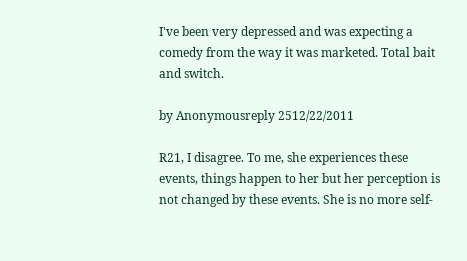I've been very depressed and was expecting a comedy from the way it was marketed. Total bait and switch.

by Anonymousreply 2512/22/2011

R21, I disagree. To me, she experiences these events, things happen to her but her perception is not changed by these events. She is no more self-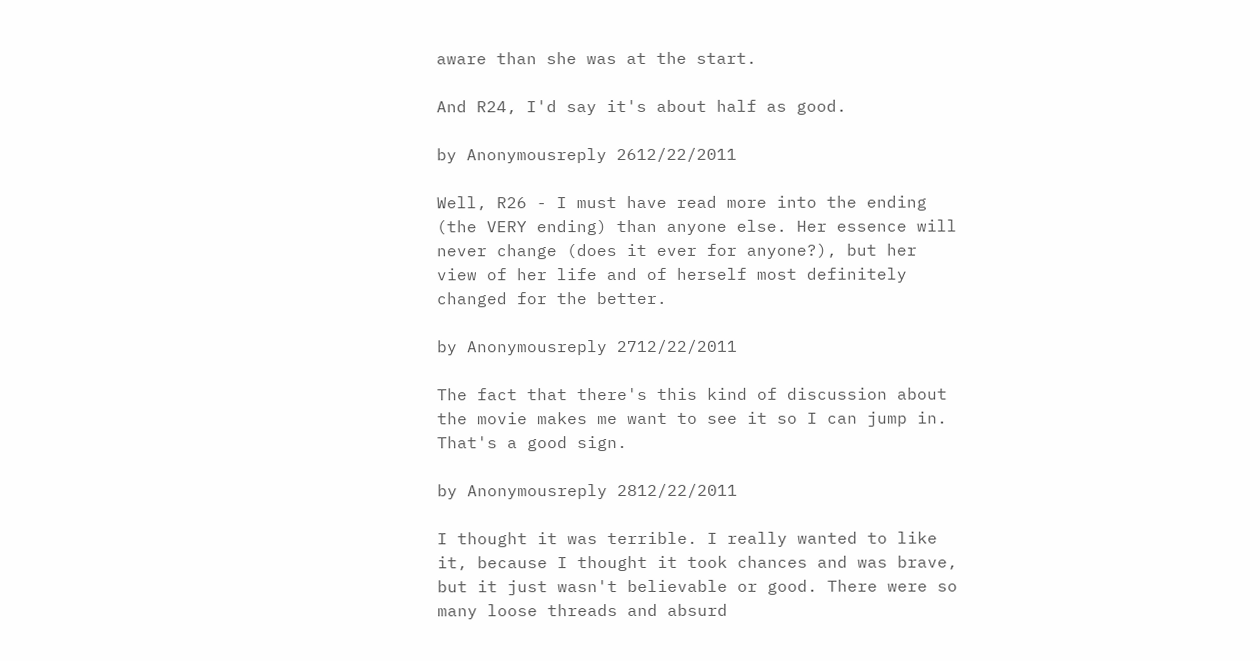aware than she was at the start.

And R24, I'd say it's about half as good.

by Anonymousreply 2612/22/2011

Well, R26 - I must have read more into the ending (the VERY ending) than anyone else. Her essence will never change (does it ever for anyone?), but her view of her life and of herself most definitely changed for the better.

by Anonymousreply 2712/22/2011

The fact that there's this kind of discussion about the movie makes me want to see it so I can jump in. That's a good sign.

by Anonymousreply 2812/22/2011

I thought it was terrible. I really wanted to like it, because I thought it took chances and was brave, but it just wasn't believable or good. There were so many loose threads and absurd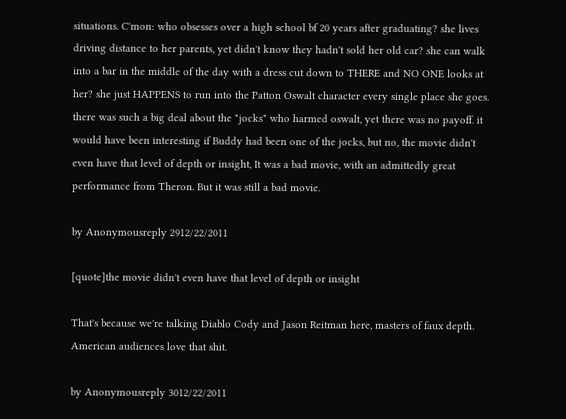situations. C'mon: who obsesses over a high school bf 20 years after graduating? she lives driving distance to her parents, yet didn't know they hadn't sold her old car? she can walk into a bar in the middle of the day with a dress cut down to THERE and NO ONE looks at her? she just HAPPENS to run into the Patton Oswalt character every single place she goes. there was such a big deal about the "jocks" who harmed oswalt, yet there was no payoff. it would have been interesting if Buddy had been one of the jocks, but no, the movie didn't even have that level of depth or insight, It was a bad movie, with an admittedly great performance from Theron. But it was still a bad movie.

by Anonymousreply 2912/22/2011

[quote]the movie didn't even have that level of depth or insight

That's because we're talking Diablo Cody and Jason Reitman here, masters of faux depth. American audiences love that shit.

by Anonymousreply 3012/22/2011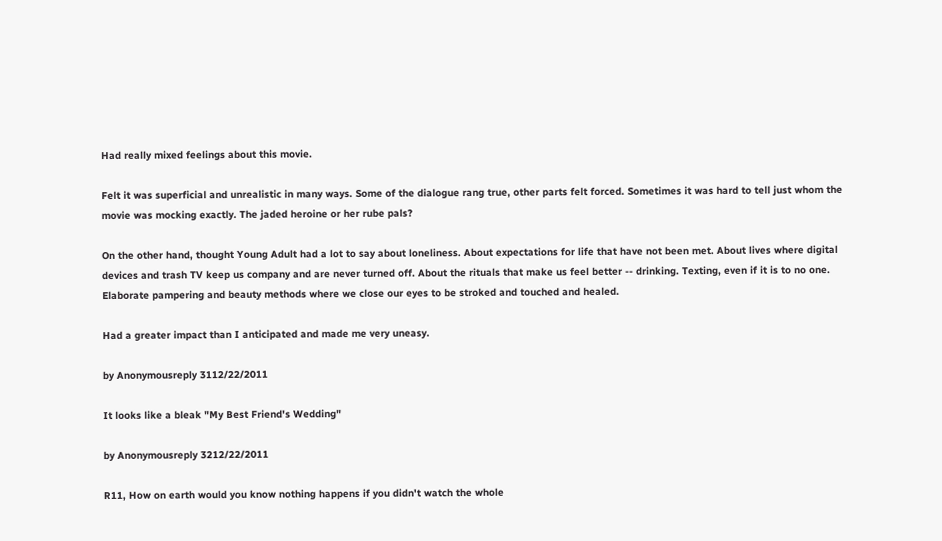Had really mixed feelings about this movie.

Felt it was superficial and unrealistic in many ways. Some of the dialogue rang true, other parts felt forced. Sometimes it was hard to tell just whom the movie was mocking exactly. The jaded heroine or her rube pals?

On the other hand, thought Young Adult had a lot to say about loneliness. About expectations for life that have not been met. About lives where digital devices and trash TV keep us company and are never turned off. About the rituals that make us feel better -- drinking. Texting, even if it is to no one. Elaborate pampering and beauty methods where we close our eyes to be stroked and touched and healed.

Had a greater impact than I anticipated and made me very uneasy.

by Anonymousreply 3112/22/2011

It looks like a bleak "My Best Friend's Wedding"

by Anonymousreply 3212/22/2011

R11, How on earth would you know nothing happens if you didn't watch the whole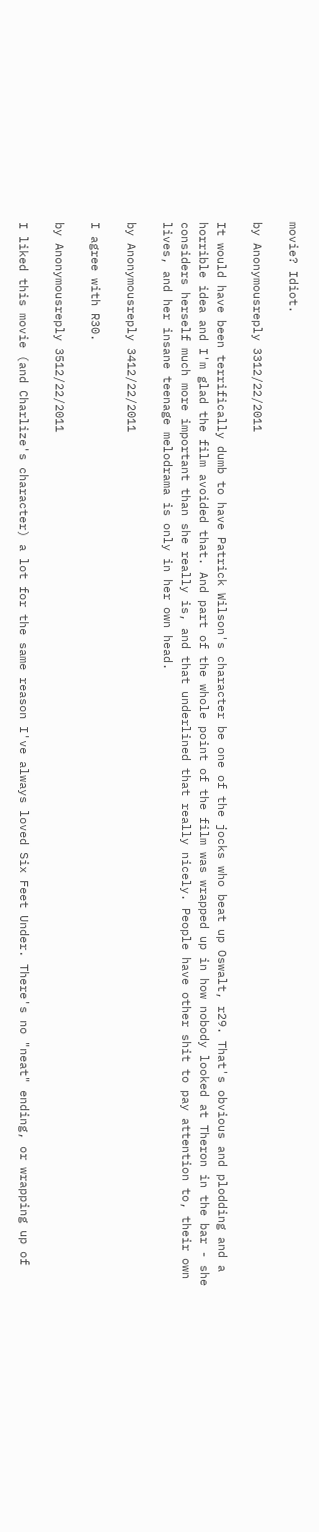movie? Idiot.

by Anonymousreply 3312/22/2011

It would have been terrifically dumb to have Patrick Wilson's character be one of the jocks who beat up Oswalt, r29. That's obvious and plodding and a horrible idea and I'm glad the film avoided that. And part of the whole point of the film was wrapped up in how nobody looked at Theron in the bar - she considers herself much more important than she really is, and that underlined that really nicely. People have other shit to pay attention to, their own lives, and her insane teenage melodrama is only in her own head.

by Anonymousreply 3412/22/2011

I agree with R30.

by Anonymousreply 3512/22/2011

I liked this movie (and Charlize's character) a lot for the same reason I've always loved Six Feet Under. There's no "neat" ending, or wrapping up of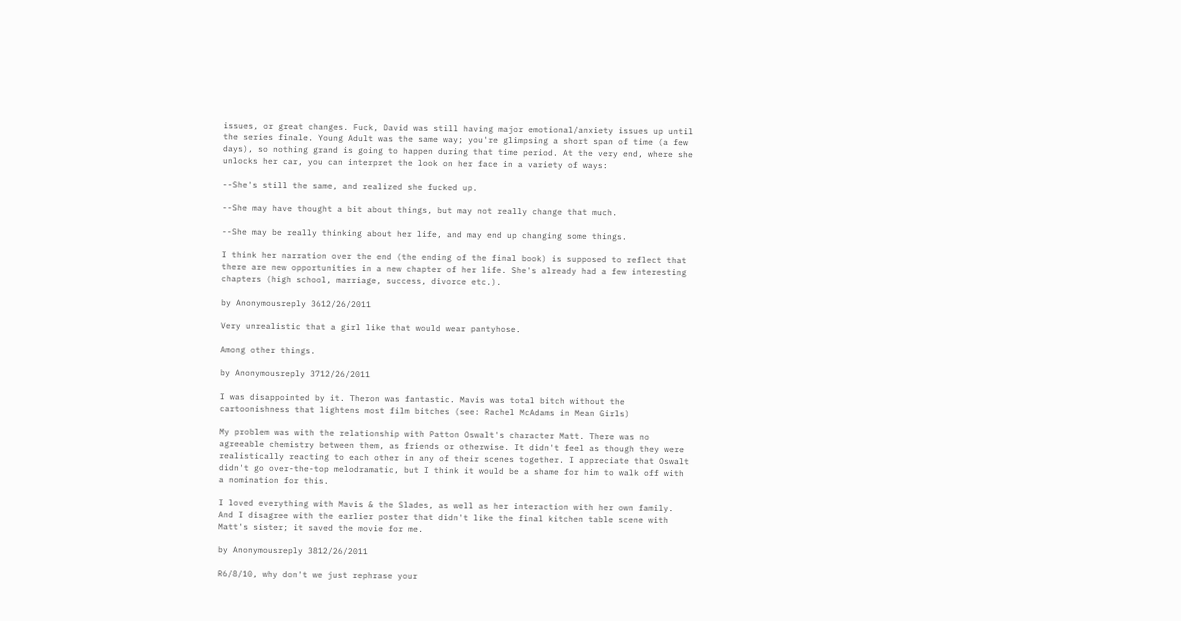issues, or great changes. Fuck, David was still having major emotional/anxiety issues up until the series finale. Young Adult was the same way; you're glimpsing a short span of time (a few days), so nothing grand is going to happen during that time period. At the very end, where she unlocks her car, you can interpret the look on her face in a variety of ways:

--She's still the same, and realized she fucked up.

--She may have thought a bit about things, but may not really change that much.

--She may be really thinking about her life, and may end up changing some things.

I think her narration over the end (the ending of the final book) is supposed to reflect that there are new opportunities in a new chapter of her life. She's already had a few interesting chapters (high school, marriage, success, divorce etc.).

by Anonymousreply 3612/26/2011

Very unrealistic that a girl like that would wear pantyhose.

Among other things.

by Anonymousreply 3712/26/2011

I was disappointed by it. Theron was fantastic. Mavis was total bitch without the cartoonishness that lightens most film bitches (see: Rachel McAdams in Mean Girls)

My problem was with the relationship with Patton Oswalt's character Matt. There was no agreeable chemistry between them, as friends or otherwise. It didn't feel as though they were realistically reacting to each other in any of their scenes together. I appreciate that Oswalt didn't go over-the-top melodramatic, but I think it would be a shame for him to walk off with a nomination for this.

I loved everything with Mavis & the Slades, as well as her interaction with her own family. And I disagree with the earlier poster that didn't like the final kitchen table scene with Matt's sister; it saved the movie for me.

by Anonymousreply 3812/26/2011

R6/8/10, why don't we just rephrase your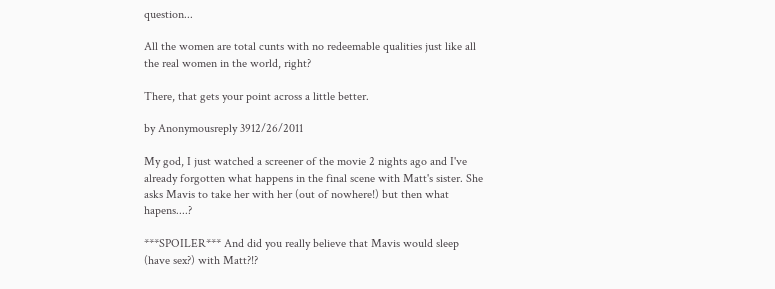question...

All the women are total cunts with no redeemable qualities just like all the real women in the world, right?

There, that gets your point across a little better.

by Anonymousreply 3912/26/2011

My god, I just watched a screener of the movie 2 nights ago and I've already forgotten what happens in the final scene with Matt's sister. She asks Mavis to take her with her (out of nowhere!) but then what hapens....?

***SPOILER*** And did you really believe that Mavis would sleep (have sex?) with Matt?!?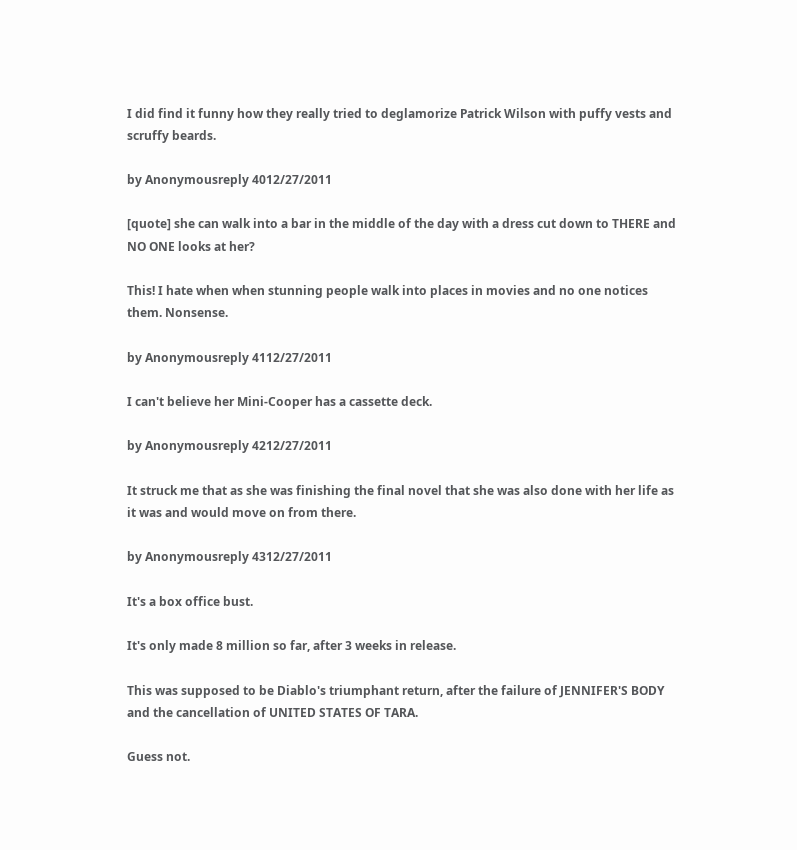I did find it funny how they really tried to deglamorize Patrick Wilson with puffy vests and scruffy beards.

by Anonymousreply 4012/27/2011

[quote] she can walk into a bar in the middle of the day with a dress cut down to THERE and NO ONE looks at her?

This! I hate when when stunning people walk into places in movies and no one notices them. Nonsense.

by Anonymousreply 4112/27/2011

I can't believe her Mini-Cooper has a cassette deck.

by Anonymousreply 4212/27/2011

It struck me that as she was finishing the final novel that she was also done with her life as it was and would move on from there.

by Anonymousreply 4312/27/2011

It's a box office bust.

It's only made 8 million so far, after 3 weeks in release.

This was supposed to be Diablo's triumphant return, after the failure of JENNIFER'S BODY and the cancellation of UNITED STATES OF TARA.

Guess not.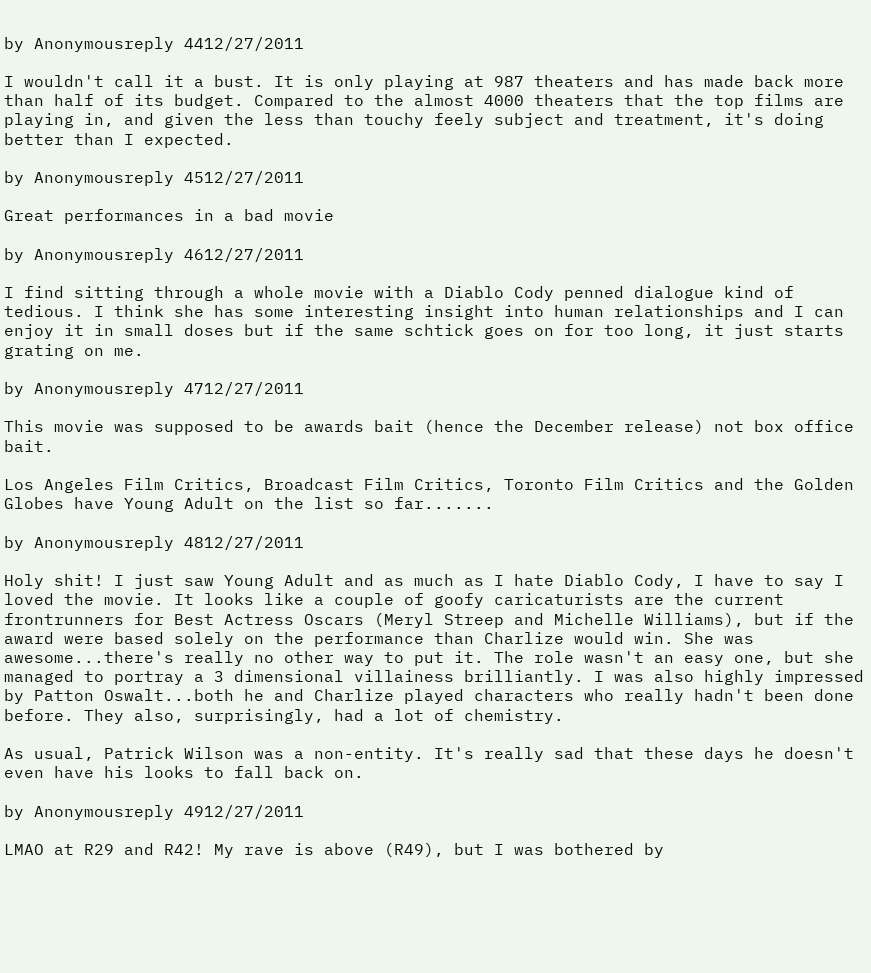by Anonymousreply 4412/27/2011

I wouldn't call it a bust. It is only playing at 987 theaters and has made back more than half of its budget. Compared to the almost 4000 theaters that the top films are playing in, and given the less than touchy feely subject and treatment, it's doing better than I expected.

by Anonymousreply 4512/27/2011

Great performances in a bad movie

by Anonymousreply 4612/27/2011

I find sitting through a whole movie with a Diablo Cody penned dialogue kind of tedious. I think she has some interesting insight into human relationships and I can enjoy it in small doses but if the same schtick goes on for too long, it just starts grating on me.

by Anonymousreply 4712/27/2011

This movie was supposed to be awards bait (hence the December release) not box office bait.

Los Angeles Film Critics, Broadcast Film Critics, Toronto Film Critics and the Golden Globes have Young Adult on the list so far.......

by Anonymousreply 4812/27/2011

Holy shit! I just saw Young Adult and as much as I hate Diablo Cody, I have to say I loved the movie. It looks like a couple of goofy caricaturists are the current frontrunners for Best Actress Oscars (Meryl Streep and Michelle Williams), but if the award were based solely on the performance than Charlize would win. She was awesome...there's really no other way to put it. The role wasn't an easy one, but she managed to portray a 3 dimensional villainess brilliantly. I was also highly impressed by Patton Oswalt...both he and Charlize played characters who really hadn't been done before. They also, surprisingly, had a lot of chemistry.

As usual, Patrick Wilson was a non-entity. It's really sad that these days he doesn't even have his looks to fall back on.

by Anonymousreply 4912/27/2011

LMAO at R29 and R42! My rave is above (R49), but I was bothered by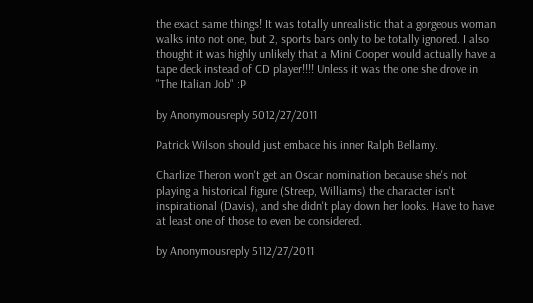the exact same things! It was totally unrealistic that a gorgeous woman walks into not one, but 2, sports bars only to be totally ignored. I also thought it was highly unlikely that a Mini Cooper would actually have a tape deck instead of CD player!!!! Unless it was the one she drove in "The Italian Job" :P

by Anonymousreply 5012/27/2011

Patrick Wilson should just embace his inner Ralph Bellamy.

Charlize Theron won't get an Oscar nomination because she's not playing a historical figure (Streep, Williams) the character isn't inspirational (Davis), and she didn't play down her looks. Have to have at least one of those to even be considered.

by Anonymousreply 5112/27/2011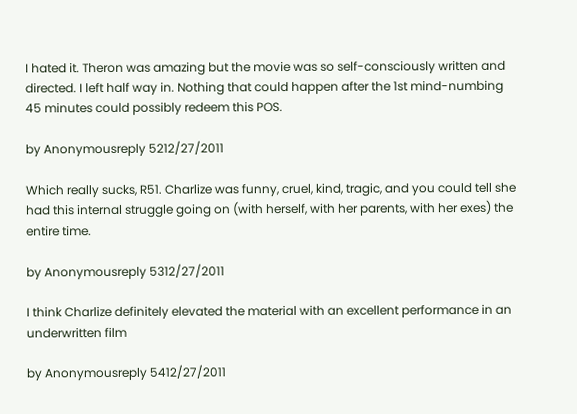I hated it. Theron was amazing but the movie was so self-consciously written and directed. I left half way in. Nothing that could happen after the 1st mind-numbing 45 minutes could possibly redeem this POS.

by Anonymousreply 5212/27/2011

Which really sucks, R51. Charlize was funny, cruel, kind, tragic, and you could tell she had this internal struggle going on (with herself, with her parents, with her exes) the entire time.

by Anonymousreply 5312/27/2011

I think Charlize definitely elevated the material with an excellent performance in an underwritten film

by Anonymousreply 5412/27/2011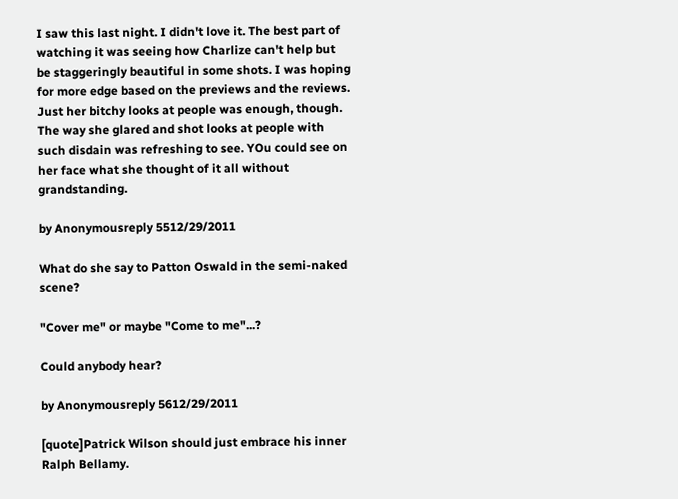I saw this last night. I didn't love it. The best part of watching it was seeing how Charlize can't help but be staggeringly beautiful in some shots. I was hoping for more edge based on the previews and the reviews. Just her bitchy looks at people was enough, though. The way she glared and shot looks at people with such disdain was refreshing to see. YOu could see on her face what she thought of it all without grandstanding.

by Anonymousreply 5512/29/2011

What do she say to Patton Oswald in the semi-naked scene?

"Cover me" or maybe "Come to me"...?

Could anybody hear?

by Anonymousreply 5612/29/2011

[quote]Patrick Wilson should just embrace his inner Ralph Bellamy.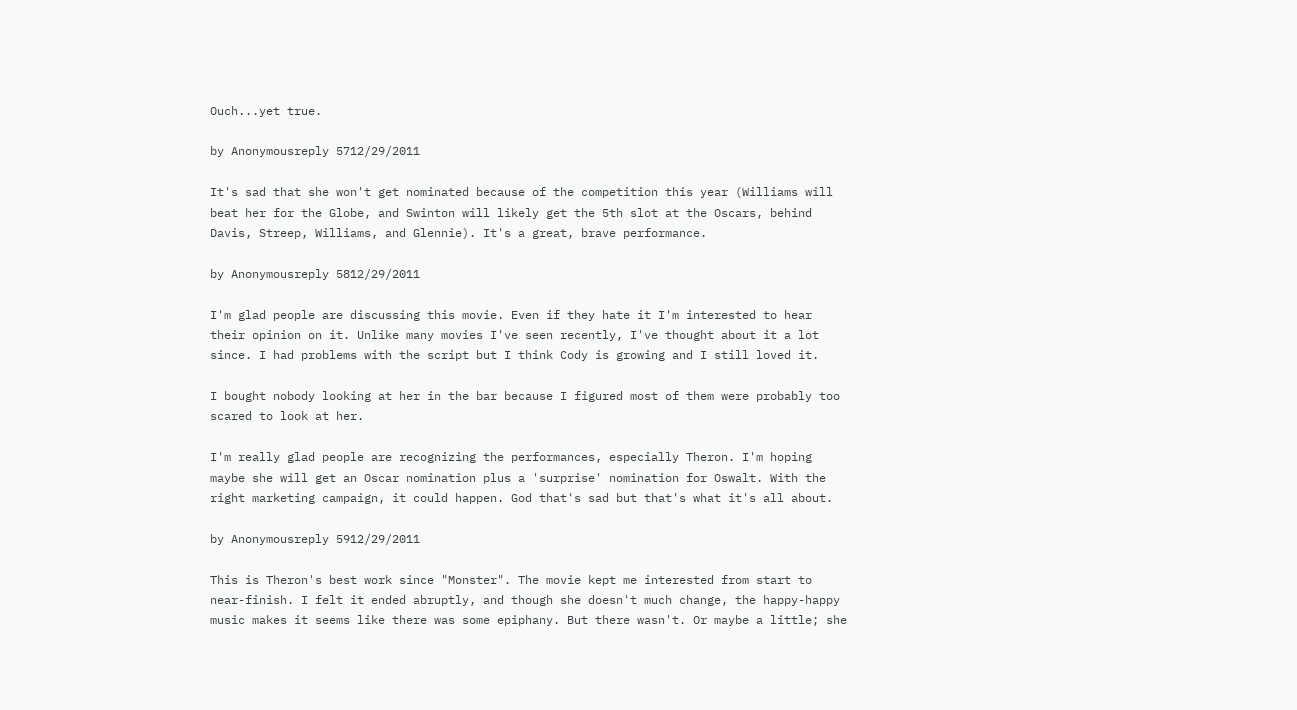Ouch...yet true.

by Anonymousreply 5712/29/2011

It's sad that she won't get nominated because of the competition this year (Williams will beat her for the Globe, and Swinton will likely get the 5th slot at the Oscars, behind Davis, Streep, Williams, and Glennie). It's a great, brave performance.

by Anonymousreply 5812/29/2011

I'm glad people are discussing this movie. Even if they hate it I'm interested to hear their opinion on it. Unlike many movies I've seen recently, I've thought about it a lot since. I had problems with the script but I think Cody is growing and I still loved it.

I bought nobody looking at her in the bar because I figured most of them were probably too scared to look at her.

I'm really glad people are recognizing the performances, especially Theron. I'm hoping maybe she will get an Oscar nomination plus a 'surprise' nomination for Oswalt. With the right marketing campaign, it could happen. God that's sad but that's what it's all about.

by Anonymousreply 5912/29/2011

This is Theron's best work since "Monster". The movie kept me interested from start to near-finish. I felt it ended abruptly, and though she doesn't much change, the happy-happy music makes it seems like there was some epiphany. But there wasn't. Or maybe a little; she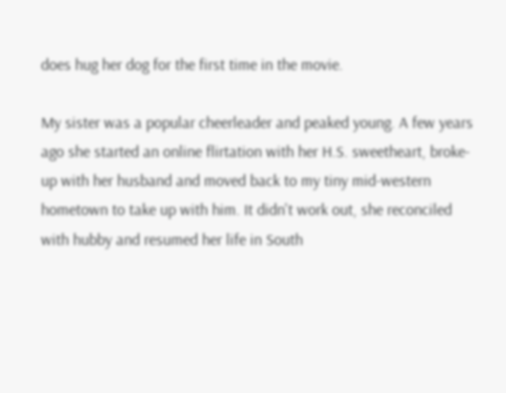does hug her dog for the first time in the movie.

My sister was a popular cheerleader and peaked young. A few years ago she started an online flirtation with her H.S. sweetheart, broke-up with her husband and moved back to my tiny mid-western hometown to take up with him. It didn't work out, she reconciled with hubby and resumed her life in South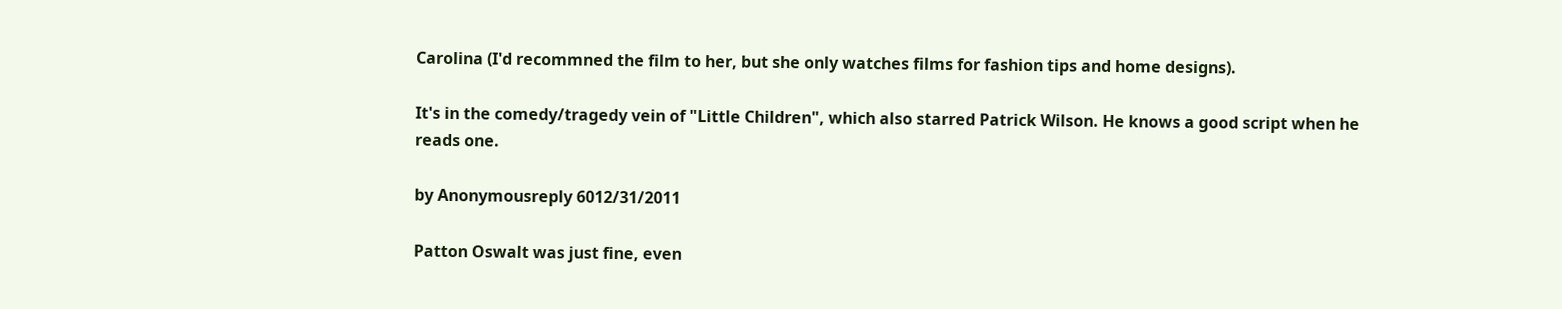Carolina (I'd recommned the film to her, but she only watches films for fashion tips and home designs).

It's in the comedy/tragedy vein of "Little Children", which also starred Patrick Wilson. He knows a good script when he reads one.

by Anonymousreply 6012/31/2011

Patton Oswalt was just fine, even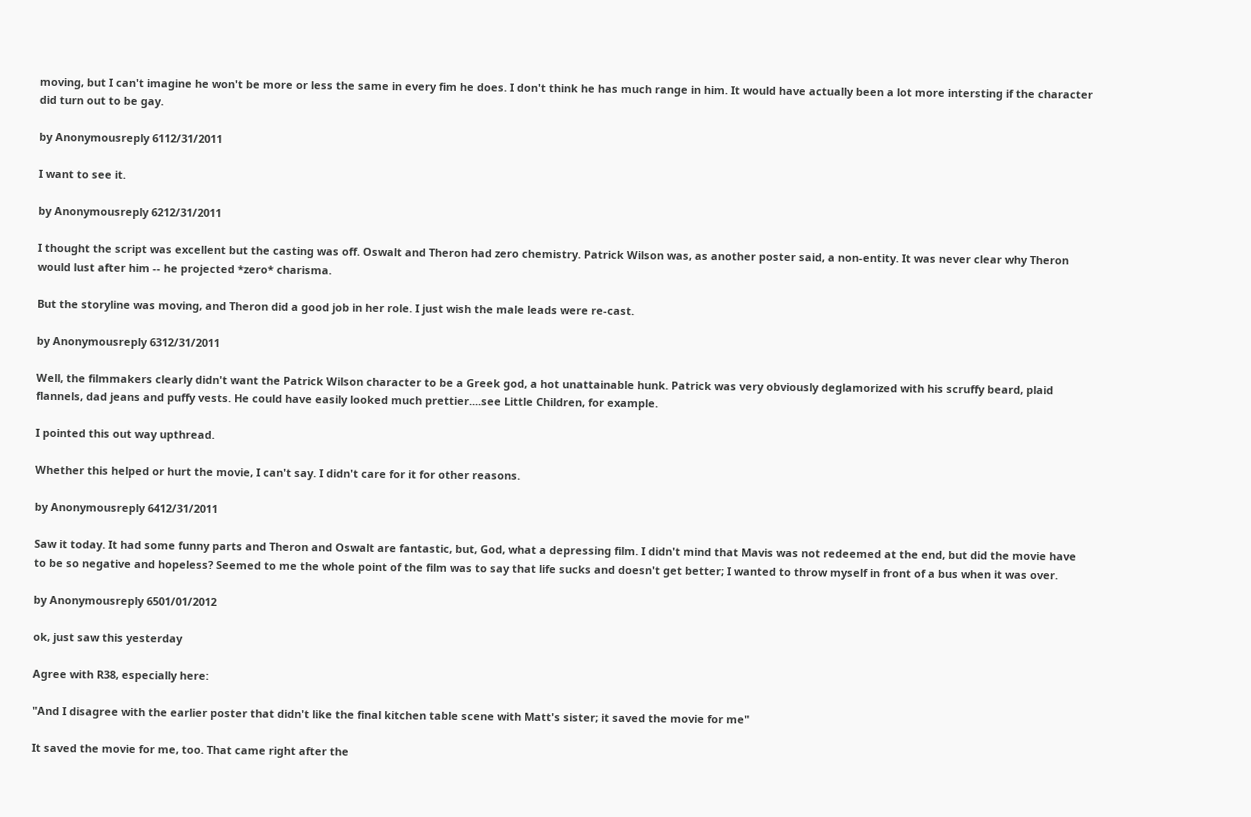moving, but I can't imagine he won't be more or less the same in every fim he does. I don't think he has much range in him. It would have actually been a lot more intersting if the character did turn out to be gay.

by Anonymousreply 6112/31/2011

I want to see it.

by Anonymousreply 6212/31/2011

I thought the script was excellent but the casting was off. Oswalt and Theron had zero chemistry. Patrick Wilson was, as another poster said, a non-entity. It was never clear why Theron would lust after him -- he projected *zero* charisma.

But the storyline was moving, and Theron did a good job in her role. I just wish the male leads were re-cast.

by Anonymousreply 6312/31/2011

Well, the filmmakers clearly didn't want the Patrick Wilson character to be a Greek god, a hot unattainable hunk. Patrick was very obviously deglamorized with his scruffy beard, plaid flannels, dad jeans and puffy vests. He could have easily looked much prettier....see Little Children, for example.

I pointed this out way upthread.

Whether this helped or hurt the movie, I can't say. I didn't care for it for other reasons.

by Anonymousreply 6412/31/2011

Saw it today. It had some funny parts and Theron and Oswalt are fantastic, but, God, what a depressing film. I didn't mind that Mavis was not redeemed at the end, but did the movie have to be so negative and hopeless? Seemed to me the whole point of the film was to say that life sucks and doesn't get better; I wanted to throw myself in front of a bus when it was over.

by Anonymousreply 6501/01/2012

ok, just saw this yesterday

Agree with R38, especially here:

"And I disagree with the earlier poster that didn't like the final kitchen table scene with Matt's sister; it saved the movie for me"

It saved the movie for me, too. That came right after the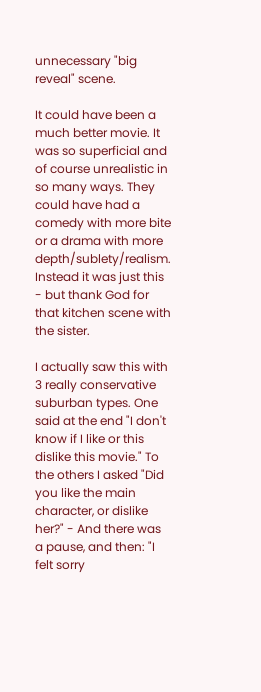unnecessary "big reveal" scene.

It could have been a much better movie. It was so superficial and of course unrealistic in so many ways. They could have had a comedy with more bite or a drama with more depth/sublety/realism. Instead it was just this - but thank God for that kitchen scene with the sister.

I actually saw this with 3 really conservative suburban types. One said at the end "I don't know if I like or this dislike this movie." To the others I asked "Did you like the main character, or dislike her?" - And there was a pause, and then: "I felt sorry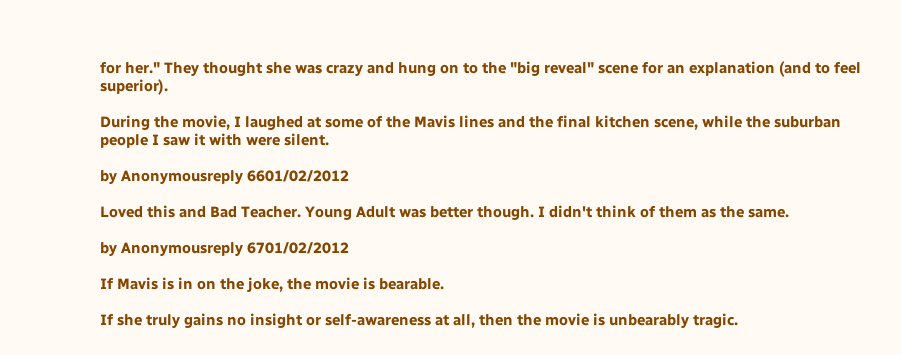for her." They thought she was crazy and hung on to the "big reveal" scene for an explanation (and to feel superior).

During the movie, I laughed at some of the Mavis lines and the final kitchen scene, while the suburban people I saw it with were silent.

by Anonymousreply 6601/02/2012

Loved this and Bad Teacher. Young Adult was better though. I didn't think of them as the same.

by Anonymousreply 6701/02/2012

If Mavis is in on the joke, the movie is bearable.

If she truly gains no insight or self-awareness at all, then the movie is unbearably tragic.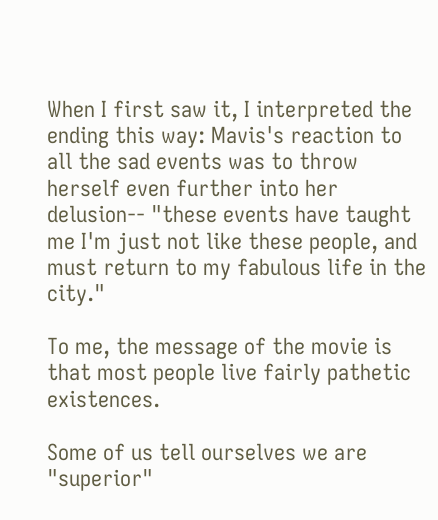When I first saw it, I interpreted the ending this way: Mavis's reaction to all the sad events was to throw herself even further into her delusion-- "these events have taught me I'm just not like these people, and must return to my fabulous life in the city."

To me, the message of the movie is that most people live fairly pathetic existences.

Some of us tell ourselves we are "superior"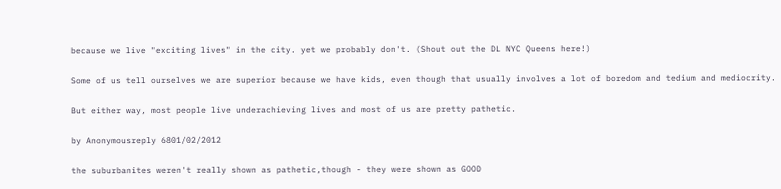because we live "exciting lives" in the city. yet we probably don't. (Shout out the DL NYC Queens here!)

Some of us tell ourselves we are superior because we have kids, even though that usually involves a lot of boredom and tedium and mediocrity.

But either way, most people live underachieving lives and most of us are pretty pathetic.

by Anonymousreply 6801/02/2012

the suburbanites weren't really shown as pathetic,though - they were shown as GOOD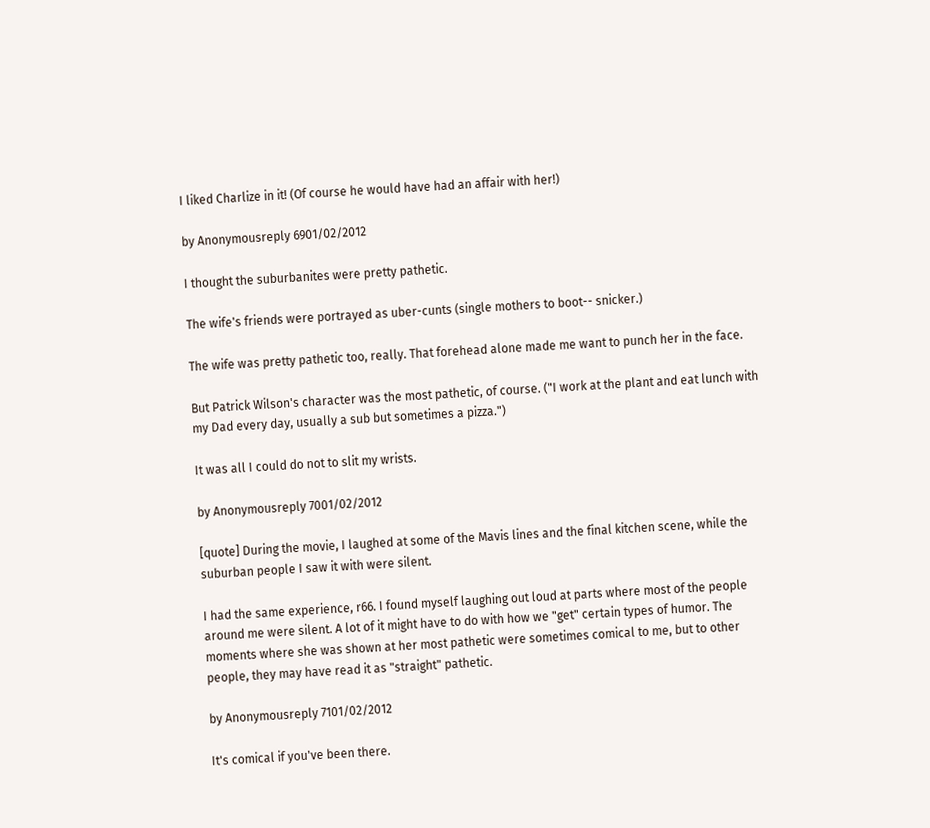I liked Charlize in it! (Of course he would have had an affair with her!)

by Anonymousreply 6901/02/2012

I thought the suburbanites were pretty pathetic.

The wife's friends were portrayed as uber-cunts (single mothers to boot-- snicker.)

The wife was pretty pathetic too, really. That forehead alone made me want to punch her in the face.

But Patrick Wilson's character was the most pathetic, of course. ("I work at the plant and eat lunch with my Dad every day, usually a sub but sometimes a pizza.")

It was all I could do not to slit my wrists.

by Anonymousreply 7001/02/2012

[quote] During the movie, I laughed at some of the Mavis lines and the final kitchen scene, while the suburban people I saw it with were silent.

I had the same experience, r66. I found myself laughing out loud at parts where most of the people around me were silent. A lot of it might have to do with how we "get" certain types of humor. The moments where she was shown at her most pathetic were sometimes comical to me, but to other people, they may have read it as "straight" pathetic.

by Anonymousreply 7101/02/2012

It's comical if you've been there.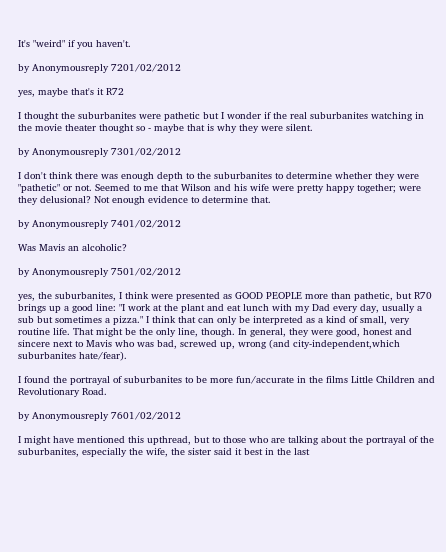It's "weird" if you haven't.

by Anonymousreply 7201/02/2012

yes, maybe that's it R72

I thought the suburbanites were pathetic but I wonder if the real suburbanites watching in the movie theater thought so - maybe that is why they were silent.

by Anonymousreply 7301/02/2012

I don't think there was enough depth to the suburbanites to determine whether they were "pathetic" or not. Seemed to me that Wilson and his wife were pretty happy together; were they delusional? Not enough evidence to determine that.

by Anonymousreply 7401/02/2012

Was Mavis an alcoholic?

by Anonymousreply 7501/02/2012

yes, the suburbanites, I think were presented as GOOD PEOPLE more than pathetic, but R70 brings up a good line: "I work at the plant and eat lunch with my Dad every day, usually a sub but sometimes a pizza." I think that can only be interpreted as a kind of small, very routine life. That might be the only line, though. In general, they were good, honest and sincere next to Mavis who was bad, screwed up, wrong (and city-independent,which suburbanites hate/fear).

I found the portrayal of suburbanites to be more fun/accurate in the films Little Children and Revolutionary Road.

by Anonymousreply 7601/02/2012

I might have mentioned this upthread, but to those who are talking about the portrayal of the suburbanites, especially the wife, the sister said it best in the last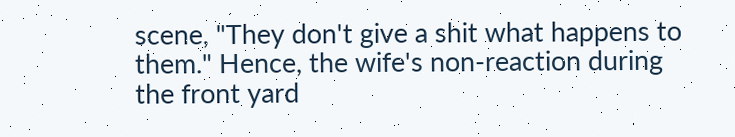scene, "They don't give a shit what happens to them." Hence, the wife's non-reaction during the front yard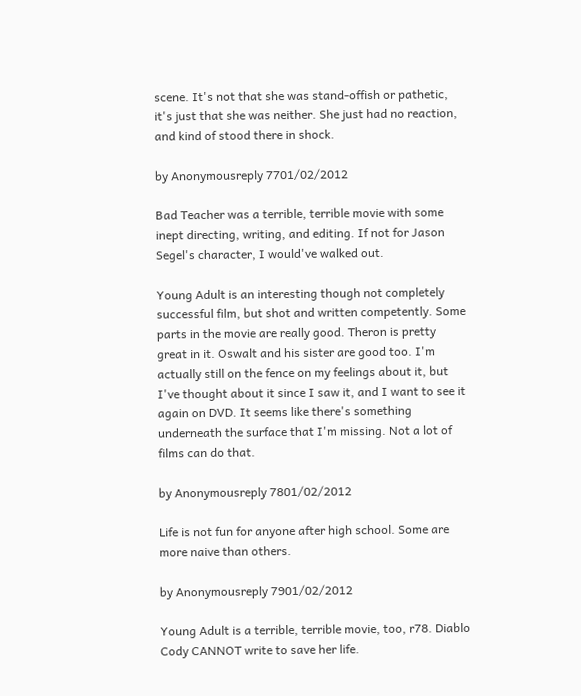scene. It's not that she was stand-offish or pathetic, it's just that she was neither. She just had no reaction, and kind of stood there in shock.

by Anonymousreply 7701/02/2012

Bad Teacher was a terrible, terrible movie with some inept directing, writing, and editing. If not for Jason Segel's character, I would've walked out.

Young Adult is an interesting though not completely successful film, but shot and written competently. Some parts in the movie are really good. Theron is pretty great in it. Oswalt and his sister are good too. I'm actually still on the fence on my feelings about it, but I've thought about it since I saw it, and I want to see it again on DVD. It seems like there's something underneath the surface that I'm missing. Not a lot of films can do that.

by Anonymousreply 7801/02/2012

Life is not fun for anyone after high school. Some are more naive than others.

by Anonymousreply 7901/02/2012

Young Adult is a terrible, terrible movie, too, r78. Diablo Cody CANNOT write to save her life.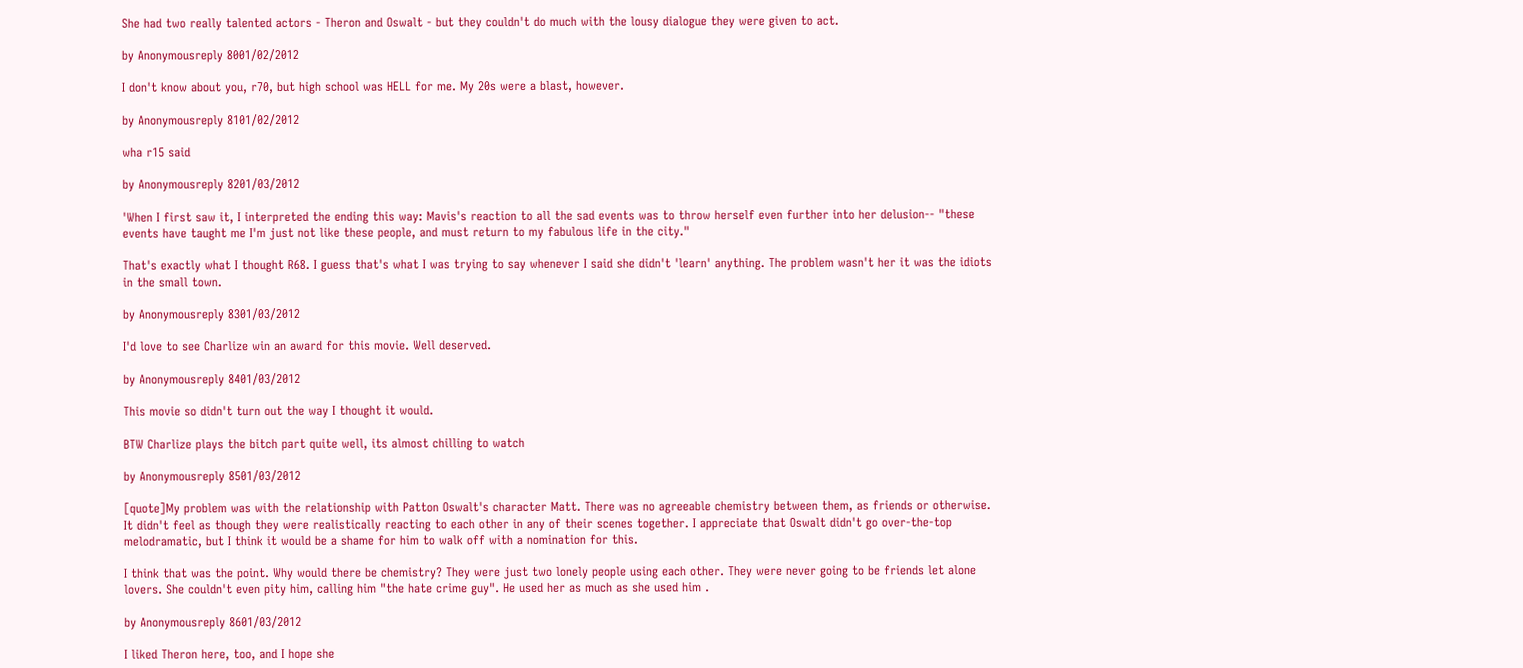She had two really talented actors - Theron and Oswalt - but they couldn't do much with the lousy dialogue they were given to act.

by Anonymousreply 8001/02/2012

I don't know about you, r70, but high school was HELL for me. My 20s were a blast, however.

by Anonymousreply 8101/02/2012

wha r15 said

by Anonymousreply 8201/03/2012

'When I first saw it, I interpreted the ending this way: Mavis's reaction to all the sad events was to throw herself even further into her delusion-- "these events have taught me I'm just not like these people, and must return to my fabulous life in the city."

That's exactly what I thought R68. I guess that's what I was trying to say whenever I said she didn't 'learn' anything. The problem wasn't her it was the idiots in the small town.

by Anonymousreply 8301/03/2012

I'd love to see Charlize win an award for this movie. Well deserved.

by Anonymousreply 8401/03/2012

This movie so didn't turn out the way I thought it would.

BTW Charlize plays the bitch part quite well, its almost chilling to watch

by Anonymousreply 8501/03/2012

[quote]My problem was with the relationship with Patton Oswalt's character Matt. There was no agreeable chemistry between them, as friends or otherwise. It didn't feel as though they were realistically reacting to each other in any of their scenes together. I appreciate that Oswalt didn't go over-the-top melodramatic, but I think it would be a shame for him to walk off with a nomination for this.

I think that was the point. Why would there be chemistry? They were just two lonely people using each other. They were never going to be friends let alone lovers. She couldn't even pity him, calling him "the hate crime guy". He used her as much as she used him .

by Anonymousreply 8601/03/2012

I liked Theron here, too, and I hope she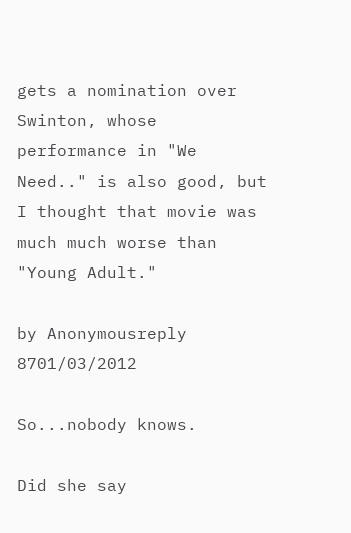gets a nomination over Swinton, whose performance in "We Need.." is also good, but I thought that movie was much much worse than "Young Adult."

by Anonymousreply 8701/03/2012

So...nobody knows.

Did she say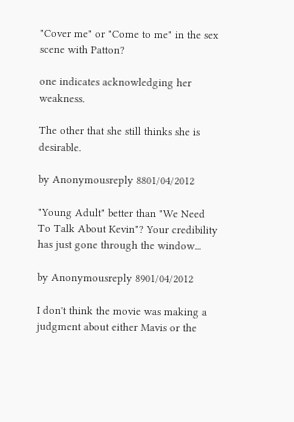"Cover me" or "Come to me" in the sex scene with Patton?

one indicates acknowledging her weakness.

The other that she still thinks she is desirable.

by Anonymousreply 8801/04/2012

"Young Adult" better than "We Need To Talk About Kevin"? Your credibility has just gone through the window...

by Anonymousreply 8901/04/2012

I don't think the movie was making a judgment about either Mavis or the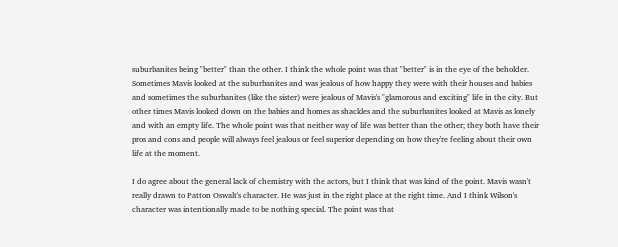suburbanites being "better" than the other. I think the whole point was that "better" is in the eye of the beholder. Sometimes Mavis looked at the suburbanites and was jealous of how happy they were with their houses and babies and sometimes the suburbanites (like the sister) were jealous of Mavis's "glamorous and exciting" life in the city. But other times Mavis looked down on the babies and homes as shackles and the suburbanites looked at Mavis as lonely and with an empty life. The whole point was that neither way of life was better than the other; they both have their pros and cons and people will always feel jealous or feel superior depending on how they're feeling about their own life at the moment.

I do agree about the general lack of chemistry with the actors, but I think that was kind of the point. Mavis wasn't really drawn to Patton Oswalt's character. He was just in the right place at the right time. And I think Wilson's character was intentionally made to be nothing special. The point was that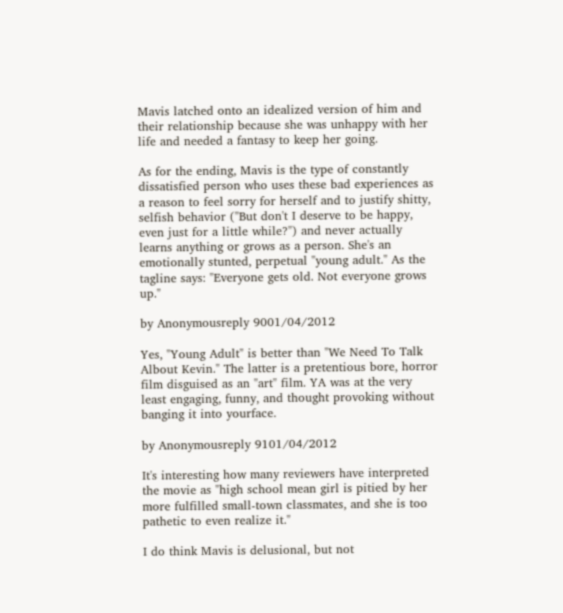Mavis latched onto an idealized version of him and their relationship because she was unhappy with her life and needed a fantasy to keep her going.

As for the ending, Mavis is the type of constantly dissatisfied person who uses these bad experiences as a reason to feel sorry for herself and to justify shitty, selfish behavior ("But don't I deserve to be happy, even just for a little while?") and never actually learns anything or grows as a person. She's an emotionally stunted, perpetual "young adult." As the tagline says: "Everyone gets old. Not everyone grows up."

by Anonymousreply 9001/04/2012

Yes, "Young Adult" is better than "We Need To Talk Albout Kevin." The latter is a pretentious bore, horror film disguised as an "art" film. YA was at the very least engaging, funny, and thought provoking without banging it into yourface.

by Anonymousreply 9101/04/2012

It's interesting how many reviewers have interpreted the movie as "high school mean girl is pitied by her more fulfilled small-town classmates, and she is too pathetic to even realize it."

I do think Mavis is delusional, but not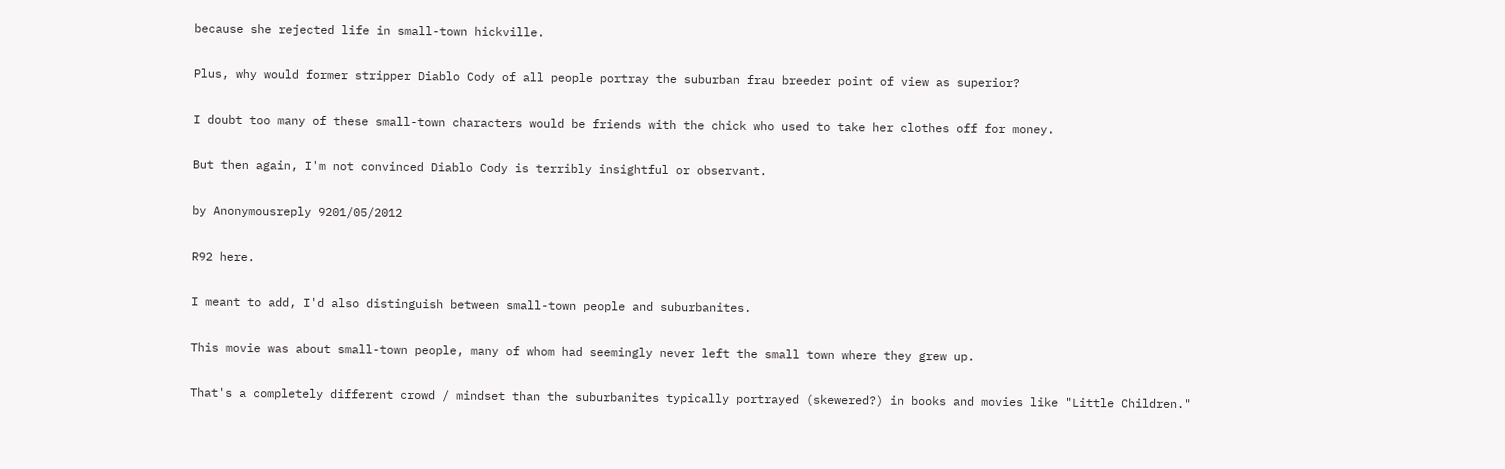because she rejected life in small-town hickville.

Plus, why would former stripper Diablo Cody of all people portray the suburban frau breeder point of view as superior?

I doubt too many of these small-town characters would be friends with the chick who used to take her clothes off for money.

But then again, I'm not convinced Diablo Cody is terribly insightful or observant.

by Anonymousreply 9201/05/2012

R92 here.

I meant to add, I'd also distinguish between small-town people and suburbanites.

This movie was about small-town people, many of whom had seemingly never left the small town where they grew up.

That's a completely different crowd / mindset than the suburbanites typically portrayed (skewered?) in books and movies like "Little Children."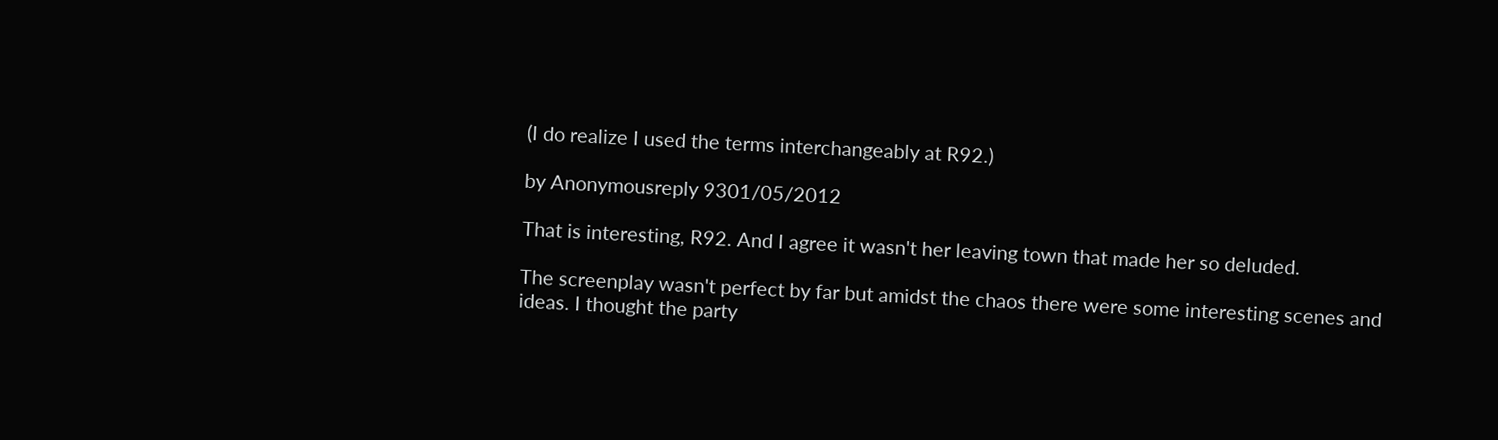(I do realize I used the terms interchangeably at R92.)

by Anonymousreply 9301/05/2012

That is interesting, R92. And I agree it wasn't her leaving town that made her so deluded.

The screenplay wasn't perfect by far but amidst the chaos there were some interesting scenes and ideas. I thought the party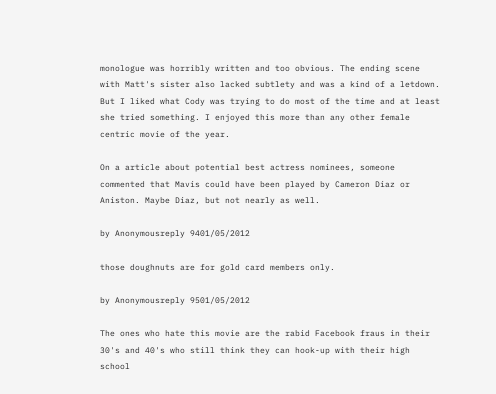monologue was horribly written and too obvious. The ending scene with Matt's sister also lacked subtlety and was a kind of a letdown. But I liked what Cody was trying to do most of the time and at least she tried something. I enjoyed this more than any other female centric movie of the year.

On a article about potential best actress nominees, someone commented that Mavis could have been played by Cameron Diaz or Aniston. Maybe Diaz, but not nearly as well.

by Anonymousreply 9401/05/2012

those doughnuts are for gold card members only.

by Anonymousreply 9501/05/2012

The ones who hate this movie are the rabid Facebook fraus in their 30's and 40's who still think they can hook-up with their high school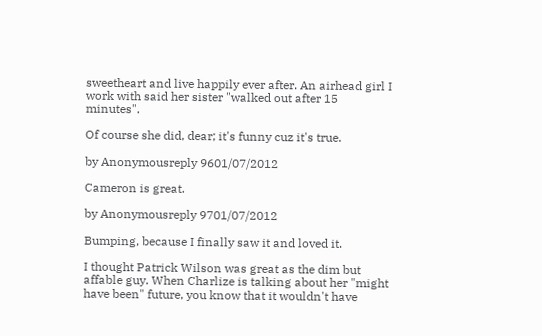sweetheart and live happily ever after. An airhead girl I work with said her sister "walked out after 15 minutes".

Of course she did, dear; it's funny cuz it's true.

by Anonymousreply 9601/07/2012

Cameron is great.

by Anonymousreply 9701/07/2012

Bumping, because I finally saw it and loved it.

I thought Patrick Wilson was great as the dim but affable guy. When Charlize is talking about her "might have been" future, you know that it wouldn't have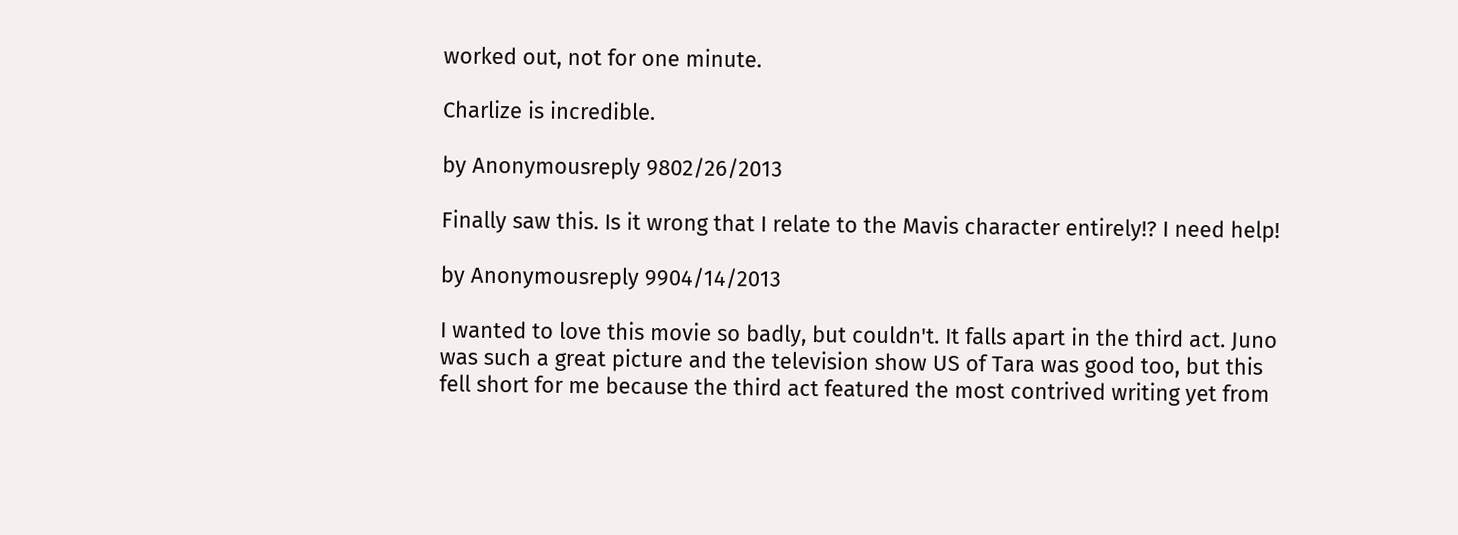worked out, not for one minute.

Charlize is incredible.

by Anonymousreply 9802/26/2013

Finally saw this. Is it wrong that I relate to the Mavis character entirely!? I need help!

by Anonymousreply 9904/14/2013

I wanted to love this movie so badly, but couldn't. It falls apart in the third act. Juno was such a great picture and the television show US of Tara was good too, but this fell short for me because the third act featured the most contrived writing yet from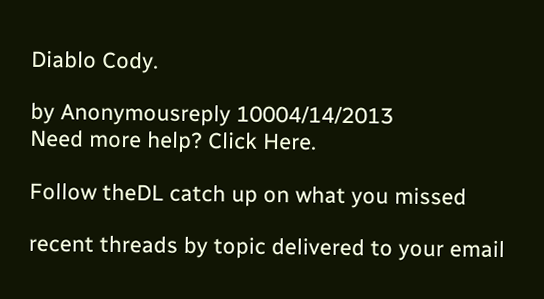Diablo Cody.

by Anonymousreply 10004/14/2013
Need more help? Click Here.

Follow theDL catch up on what you missed

recent threads by topic delivered to your email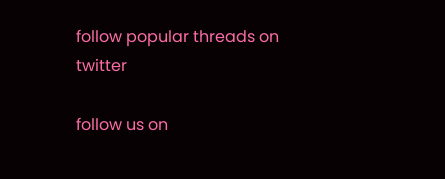follow popular threads on twitter

follow us on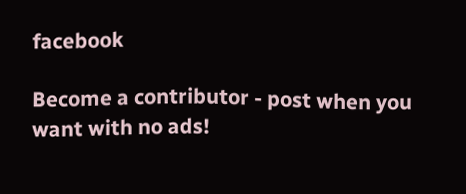facebook

Become a contributor - post when you want with no ads!